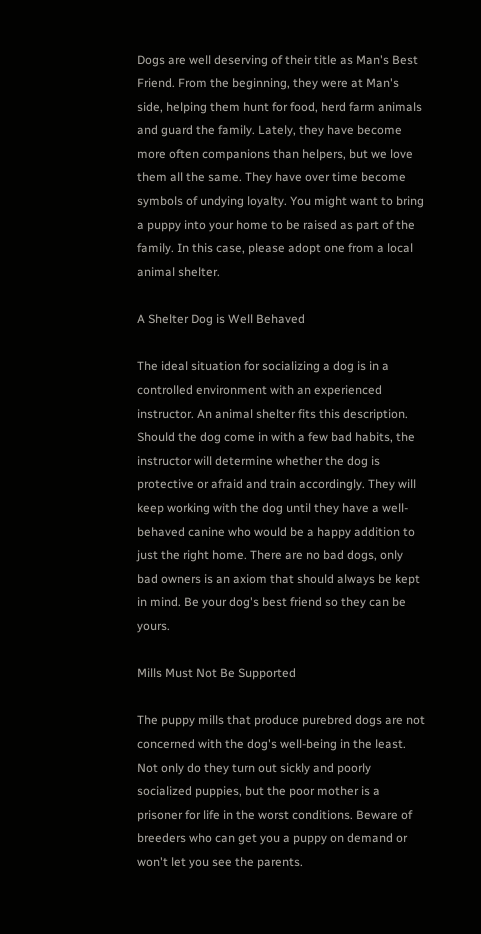Dogs are well deserving of their title as Man's Best Friend. From the beginning, they were at Man's side, helping them hunt for food, herd farm animals and guard the family. Lately, they have become more often companions than helpers, but we love them all the same. They have over time become symbols of undying loyalty. You might want to bring a puppy into your home to be raised as part of the family. In this case, please adopt one from a local animal shelter.

A Shelter Dog is Well Behaved

The ideal situation for socializing a dog is in a controlled environment with an experienced instructor. An animal shelter fits this description. Should the dog come in with a few bad habits, the instructor will determine whether the dog is protective or afraid and train accordingly. They will keep working with the dog until they have a well-behaved canine who would be a happy addition to just the right home. There are no bad dogs, only bad owners is an axiom that should always be kept in mind. Be your dog's best friend so they can be yours.

Mills Must Not Be Supported

The puppy mills that produce purebred dogs are not concerned with the dog's well-being in the least. Not only do they turn out sickly and poorly socialized puppies, but the poor mother is a prisoner for life in the worst conditions. Beware of breeders who can get you a puppy on demand or won't let you see the parents.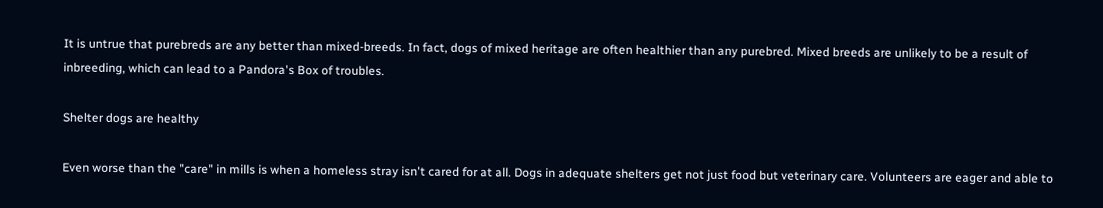It is untrue that purebreds are any better than mixed-breeds. In fact, dogs of mixed heritage are often healthier than any purebred. Mixed breeds are unlikely to be a result of inbreeding, which can lead to a Pandora's Box of troubles.

Shelter dogs are healthy

Even worse than the "care" in mills is when a homeless stray isn't cared for at all. Dogs in adequate shelters get not just food but veterinary care. Volunteers are eager and able to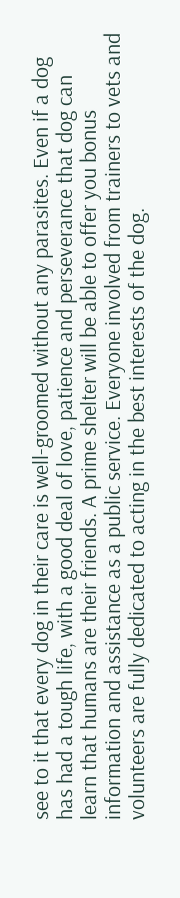see to it that every dog in their care is well-groomed without any parasites. Even if a dog has had a tough life, with a good deal of love, patience and perseverance that dog can learn that humans are their friends. A prime shelter will be able to offer you bonus information and assistance as a public service. Everyone involved from trainers to vets and volunteers are fully dedicated to acting in the best interests of the dog.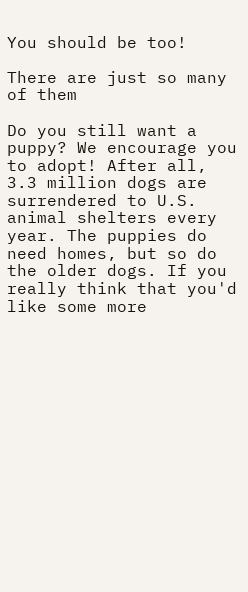You should be too!

There are just so many of them

Do you still want a puppy? We encourage you to adopt! After all, 3.3 million dogs are surrendered to U.S. animal shelters every year. The puppies do need homes, but so do the older dogs. If you really think that you'd like some more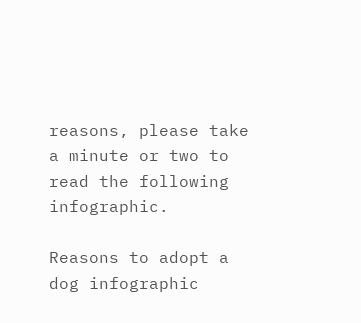reasons, please take a minute or two to read the following infographic.

Reasons to adopt a dog infographic